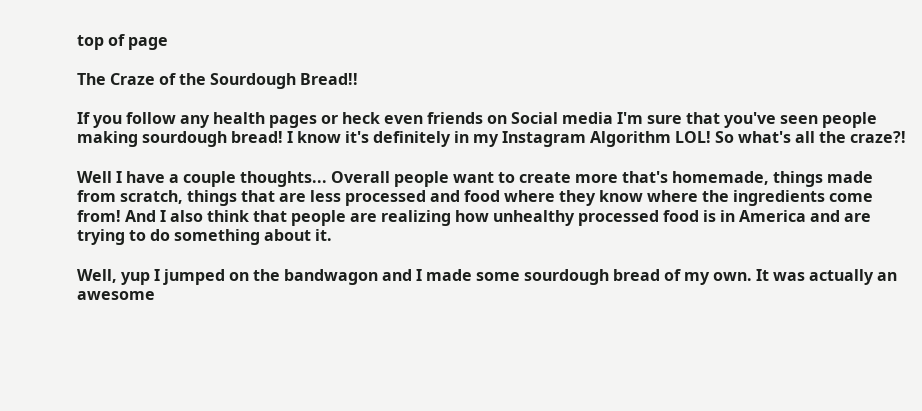top of page

The Craze of the Sourdough Bread!!

If you follow any health pages or heck even friends on Social media I'm sure that you've seen people making sourdough bread! I know it's definitely in my Instagram Algorithm LOL! So what's all the craze?!

Well I have a couple thoughts... Overall people want to create more that's homemade, things made from scratch, things that are less processed and food where they know where the ingredients come from! And I also think that people are realizing how unhealthy processed food is in America and are trying to do something about it.

Well, yup I jumped on the bandwagon and I made some sourdough bread of my own. It was actually an awesome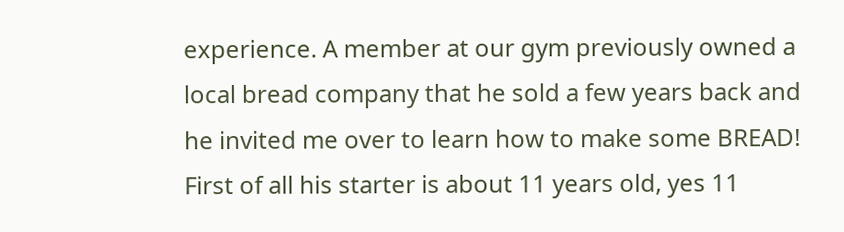experience. A member at our gym previously owned a local bread company that he sold a few years back and he invited me over to learn how to make some BREAD! First of all his starter is about 11 years old, yes 11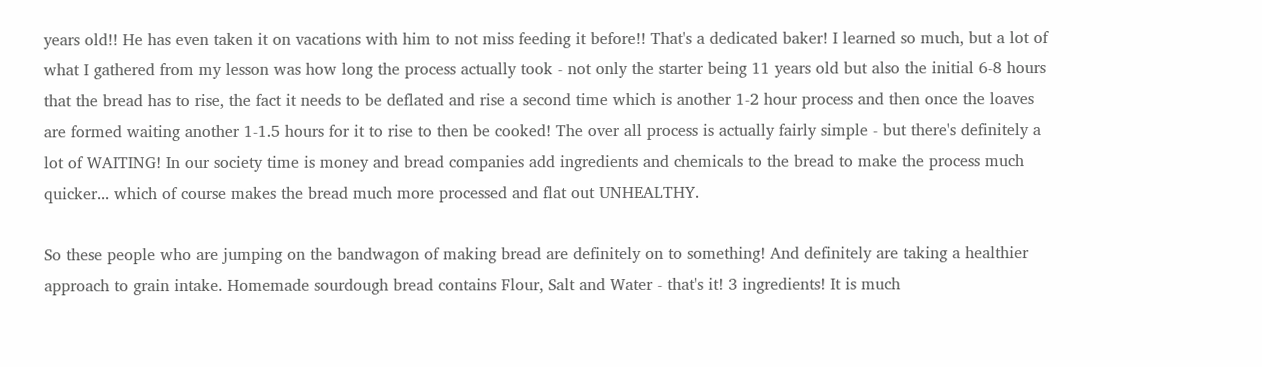years old!! He has even taken it on vacations with him to not miss feeding it before!! That's a dedicated baker! I learned so much, but a lot of what I gathered from my lesson was how long the process actually took - not only the starter being 11 years old but also the initial 6-8 hours that the bread has to rise, the fact it needs to be deflated and rise a second time which is another 1-2 hour process and then once the loaves are formed waiting another 1-1.5 hours for it to rise to then be cooked! The over all process is actually fairly simple - but there's definitely a lot of WAITING! In our society time is money and bread companies add ingredients and chemicals to the bread to make the process much quicker... which of course makes the bread much more processed and flat out UNHEALTHY.

So these people who are jumping on the bandwagon of making bread are definitely on to something! And definitely are taking a healthier approach to grain intake. Homemade sourdough bread contains Flour, Salt and Water - that's it! 3 ingredients! It is much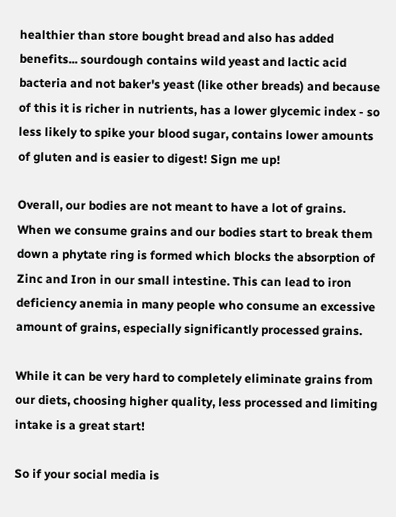healthier than store bought bread and also has added benefits... sourdough contains wild yeast and lactic acid bacteria and not baker's yeast (like other breads) and because of this it is richer in nutrients, has a lower glycemic index - so less likely to spike your blood sugar, contains lower amounts of gluten and is easier to digest! Sign me up!

Overall, our bodies are not meant to have a lot of grains. When we consume grains and our bodies start to break them down a phytate ring is formed which blocks the absorption of Zinc and Iron in our small intestine. This can lead to iron deficiency anemia in many people who consume an excessive amount of grains, especially significantly processed grains.

While it can be very hard to completely eliminate grains from our diets, choosing higher quality, less processed and limiting intake is a great start!

So if your social media is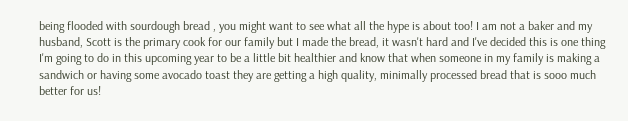being flooded with sourdough bread , you might want to see what all the hype is about too! I am not a baker and my husband, Scott is the primary cook for our family but I made the bread, it wasn't hard and I've decided this is one thing I'm going to do in this upcoming year to be a little bit healthier and know that when someone in my family is making a sandwich or having some avocado toast they are getting a high quality, minimally processed bread that is sooo much better for us!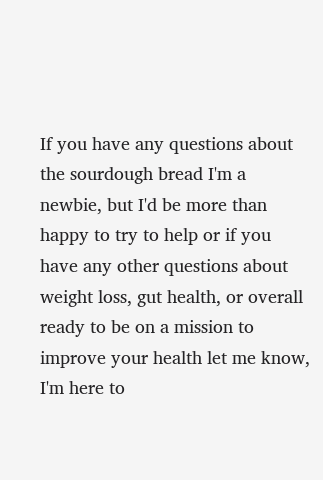If you have any questions about the sourdough bread I'm a newbie, but I'd be more than happy to try to help or if you have any other questions about weight loss, gut health, or overall ready to be on a mission to improve your health let me know, I'm here to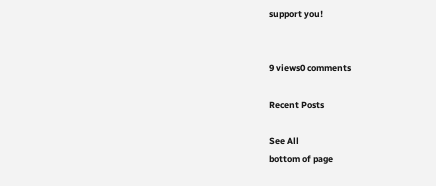support you!


9 views0 comments

Recent Posts

See All
bottom of page